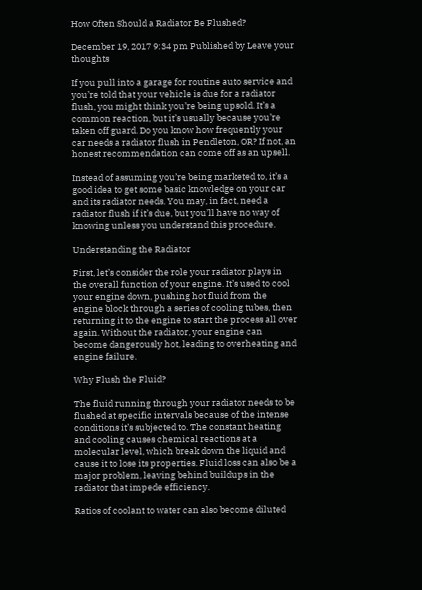How Often Should a Radiator Be Flushed?

December 19, 2017 9:34 pm Published by Leave your thoughts

If you pull into a garage for routine auto service and you’re told that your vehicle is due for a radiator flush, you might think you’re being upsold. It’s a common reaction, but it’s usually because you’re taken off guard. Do you know how frequently your car needs a radiator flush in Pendleton, OR? If not, an honest recommendation can come off as an upsell.

Instead of assuming you’re being marketed to, it’s a good idea to get some basic knowledge on your car and its radiator needs. You may, in fact, need a radiator flush if it’s due, but you’ll have no way of knowing unless you understand this procedure.

Understanding the Radiator

First, let’s consider the role your radiator plays in the overall function of your engine. It’s used to cool your engine down, pushing hot fluid from the engine block through a series of cooling tubes, then returning it to the engine to start the process all over again. Without the radiator, your engine can become dangerously hot, leading to overheating and engine failure.

Why Flush the Fluid?

The fluid running through your radiator needs to be flushed at specific intervals because of the intense conditions it’s subjected to. The constant heating and cooling causes chemical reactions at a molecular level, which break down the liquid and cause it to lose its properties. Fluid loss can also be a major problem, leaving behind buildups in the radiator that impede efficiency.

Ratios of coolant to water can also become diluted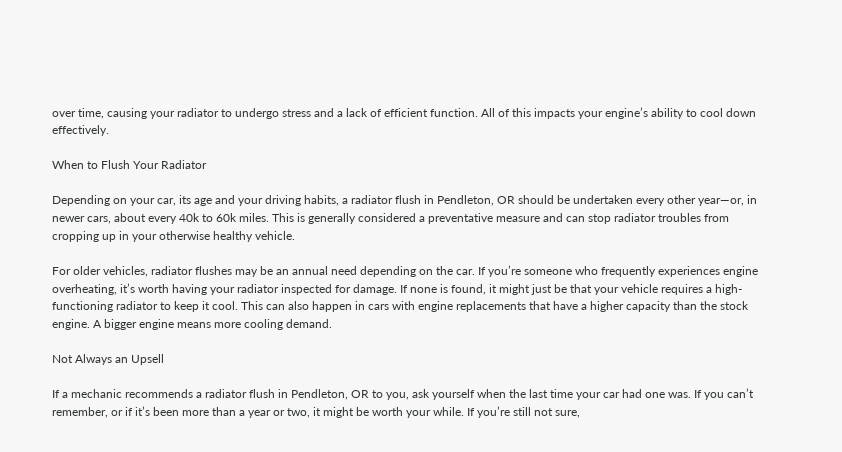over time, causing your radiator to undergo stress and a lack of efficient function. All of this impacts your engine’s ability to cool down effectively.

When to Flush Your Radiator

Depending on your car, its age and your driving habits, a radiator flush in Pendleton, OR should be undertaken every other year—or, in newer cars, about every 40k to 60k miles. This is generally considered a preventative measure and can stop radiator troubles from cropping up in your otherwise healthy vehicle.

For older vehicles, radiator flushes may be an annual need depending on the car. If you’re someone who frequently experiences engine overheating, it’s worth having your radiator inspected for damage. If none is found, it might just be that your vehicle requires a high-functioning radiator to keep it cool. This can also happen in cars with engine replacements that have a higher capacity than the stock engine. A bigger engine means more cooling demand.

Not Always an Upsell

If a mechanic recommends a radiator flush in Pendleton, OR to you, ask yourself when the last time your car had one was. If you can’t remember, or if it’s been more than a year or two, it might be worth your while. If you’re still not sure,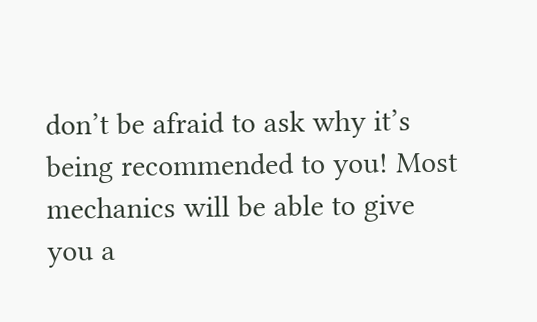don’t be afraid to ask why it’s being recommended to you! Most mechanics will be able to give you a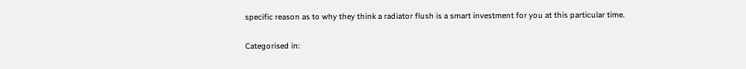specific reason as to why they think a radiator flush is a smart investment for you at this particular time.

Categorised in: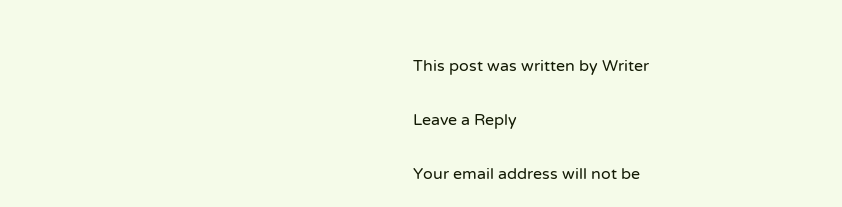This post was written by Writer

Leave a Reply

Your email address will not be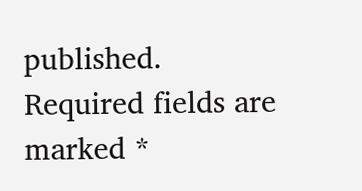published. Required fields are marked *